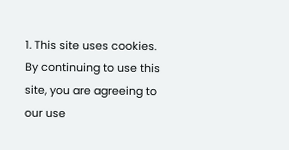1. This site uses cookies. By continuing to use this site, you are agreeing to our use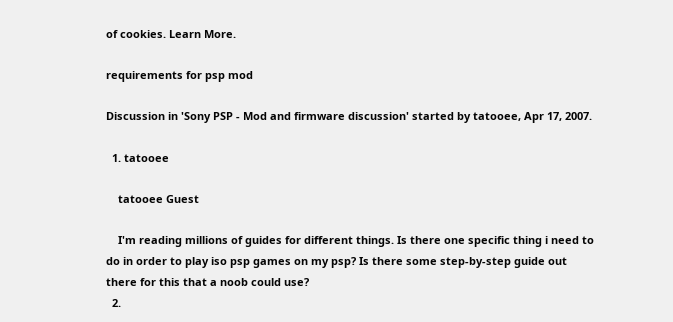of cookies. Learn More.

requirements for psp mod

Discussion in 'Sony PSP - Mod and firmware discussion' started by tatooee, Apr 17, 2007.

  1. tatooee

    tatooee Guest

    I'm reading millions of guides for different things. Is there one specific thing i need to do in order to play iso psp games on my psp? Is there some step-by-step guide out there for this that a noob could use?
  2.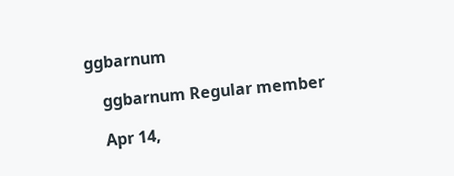ggbarnum

    ggbarnum Regular member

    Apr 14,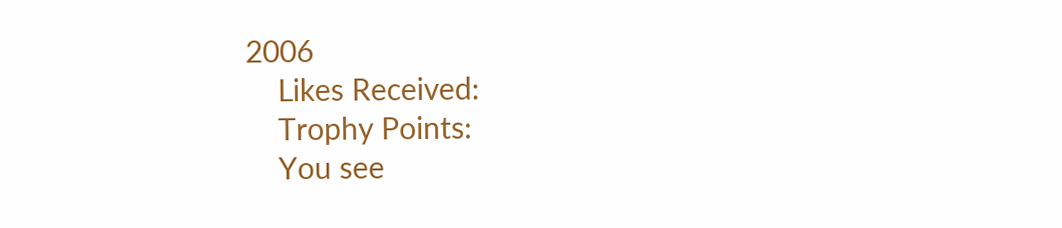2006
    Likes Received:
    Trophy Points:
    You see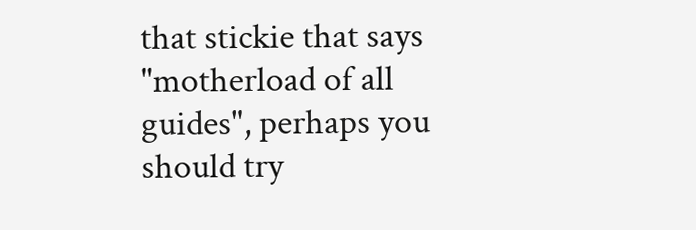that stickie that says "motherload of all guides", perhaps you should try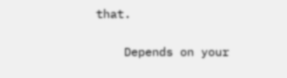that.

    Depends on your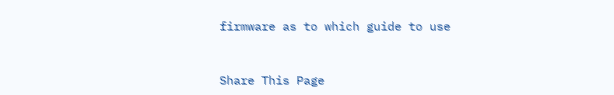firmware as to which guide to use


Share This Page